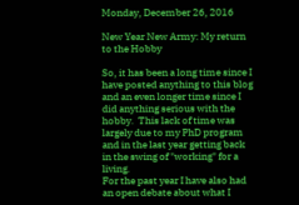Monday, December 26, 2016

New Year New Army: My return to the Hobby

So, it has been a long time since I have posted anything to this blog and an even longer time since I did anything serious with the hobby.  This lack of time was largely due to my PhD program and in the last year getting back in the swing of "working" for a living.
For the past year I have also had an open debate about what I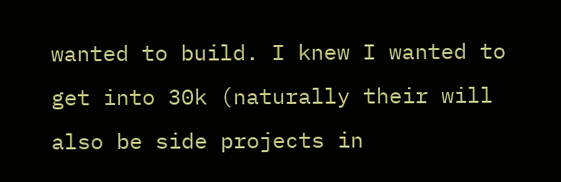wanted to build. I knew I wanted to get into 30k (naturally their will also be side projects in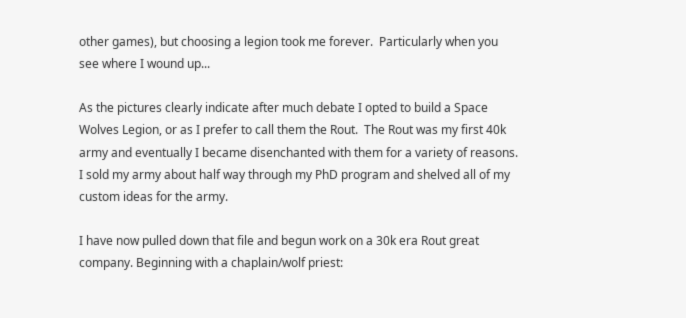other games), but choosing a legion took me forever.  Particularly when you see where I wound up...

As the pictures clearly indicate after much debate I opted to build a Space Wolves Legion, or as I prefer to call them the Rout.  The Rout was my first 40k army and eventually I became disenchanted with them for a variety of reasons.  I sold my army about half way through my PhD program and shelved all of my custom ideas for the army.

I have now pulled down that file and begun work on a 30k era Rout great company. Beginning with a chaplain/wolf priest: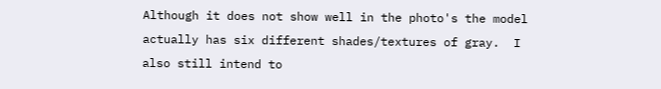Although it does not show well in the photo's the model actually has six different shades/textures of gray.  I also still intend to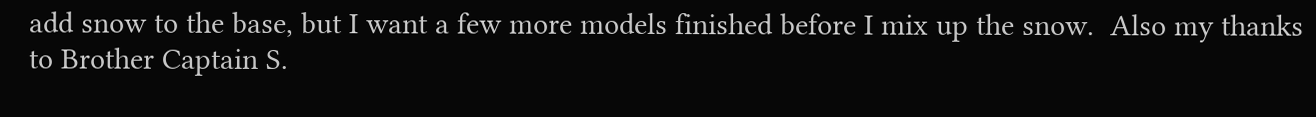add snow to the base, but I want a few more models finished before I mix up the snow.  Also my thanks to Brother Captain S.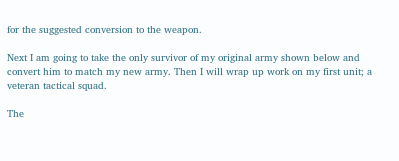for the suggested conversion to the weapon.

Next I am going to take the only survivor of my original army shown below and convert him to match my new army. Then I will wrap up work on my first unit; a veteran tactical squad.

The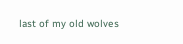last of my old wolves